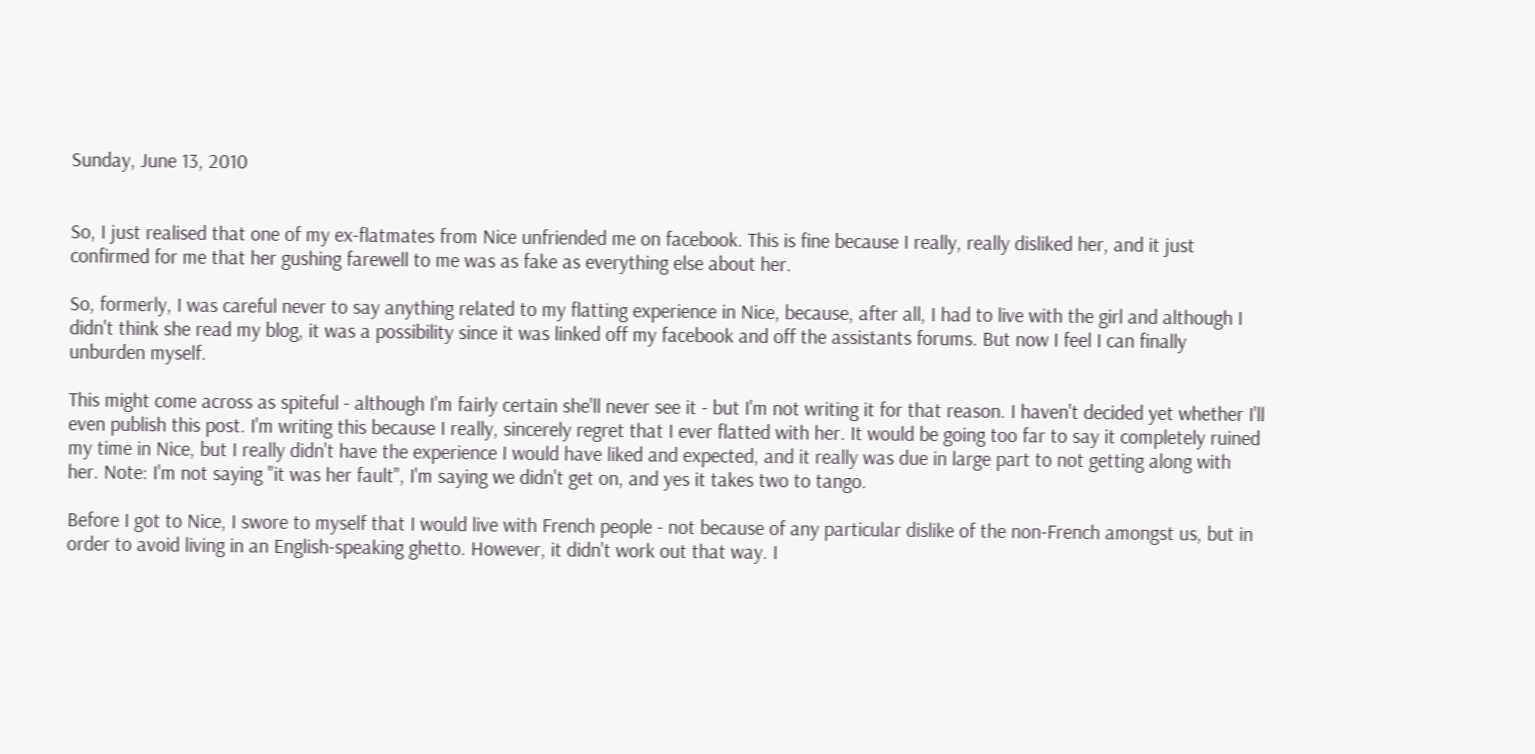Sunday, June 13, 2010


So, I just realised that one of my ex-flatmates from Nice unfriended me on facebook. This is fine because I really, really disliked her, and it just confirmed for me that her gushing farewell to me was as fake as everything else about her.

So, formerly, I was careful never to say anything related to my flatting experience in Nice, because, after all, I had to live with the girl and although I didn't think she read my blog, it was a possibility since it was linked off my facebook and off the assistants forums. But now I feel I can finally unburden myself.

This might come across as spiteful - although I'm fairly certain she'll never see it - but I'm not writing it for that reason. I haven't decided yet whether I'll even publish this post. I'm writing this because I really, sincerely regret that I ever flatted with her. It would be going too far to say it completely ruined my time in Nice, but I really didn't have the experience I would have liked and expected, and it really was due in large part to not getting along with her. Note: I'm not saying "it was her fault", I'm saying we didn't get on, and yes it takes two to tango.

Before I got to Nice, I swore to myself that I would live with French people - not because of any particular dislike of the non-French amongst us, but in order to avoid living in an English-speaking ghetto. However, it didn't work out that way. I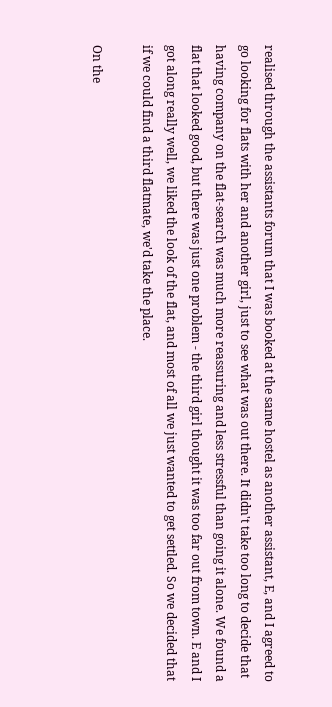realised through the assistants forum that I was booked at the same hostel as another assistant, E, and I agreed to go looking for flats with her and another girl, just to see what was out there. It didn't take too long to decide that having company on the flat-search was much more reassuring and less stressful than going it alone. We found a flat that looked good, but there was just one problem - the third girl thought it was too far out from town. E and I got along really well, we liked the look of the flat, and most of all we just wanted to get settled. So we decided that if we could find a third flatmate, we'd take the place.

On the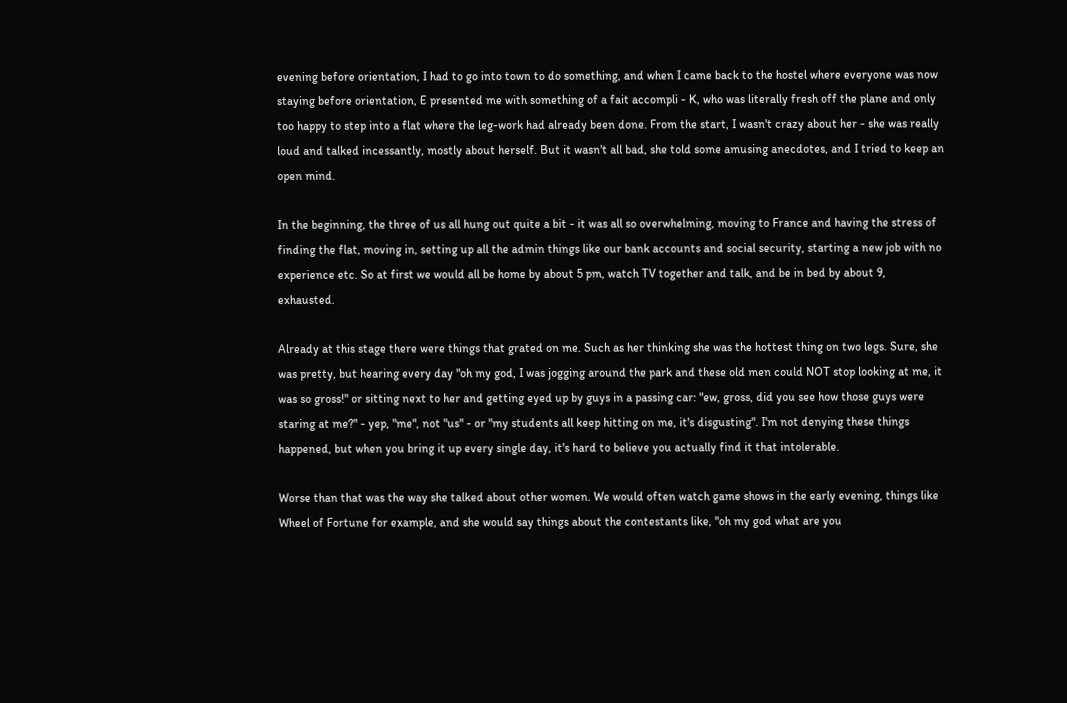evening before orientation, I had to go into town to do something, and when I came back to the hostel where everyone was now staying before orientation, E presented me with something of a fait accompli - K, who was literally fresh off the plane and only too happy to step into a flat where the leg-work had already been done. From the start, I wasn't crazy about her - she was really loud and talked incessantly, mostly about herself. But it wasn't all bad, she told some amusing anecdotes, and I tried to keep an open mind.

In the beginning, the three of us all hung out quite a bit - it was all so overwhelming, moving to France and having the stress of finding the flat, moving in, setting up all the admin things like our bank accounts and social security, starting a new job with no experience etc. So at first we would all be home by about 5 pm, watch TV together and talk, and be in bed by about 9, exhausted.

Already at this stage there were things that grated on me. Such as her thinking she was the hottest thing on two legs. Sure, she was pretty, but hearing every day "oh my god, I was jogging around the park and these old men could NOT stop looking at me, it was so gross!" or sitting next to her and getting eyed up by guys in a passing car: "ew, gross, did you see how those guys were staring at me?" - yep, "me", not "us" - or "my students all keep hitting on me, it's disgusting". I'm not denying these things happened, but when you bring it up every single day, it's hard to believe you actually find it that intolerable.

Worse than that was the way she talked about other women. We would often watch game shows in the early evening, things like Wheel of Fortune for example, and she would say things about the contestants like, "oh my god what are you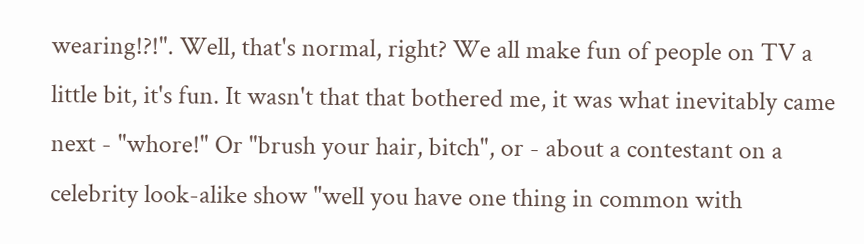wearing!?!". Well, that's normal, right? We all make fun of people on TV a little bit, it's fun. It wasn't that that bothered me, it was what inevitably came next - "whore!" Or "brush your hair, bitch", or - about a contestant on a celebrity look-alike show "well you have one thing in common with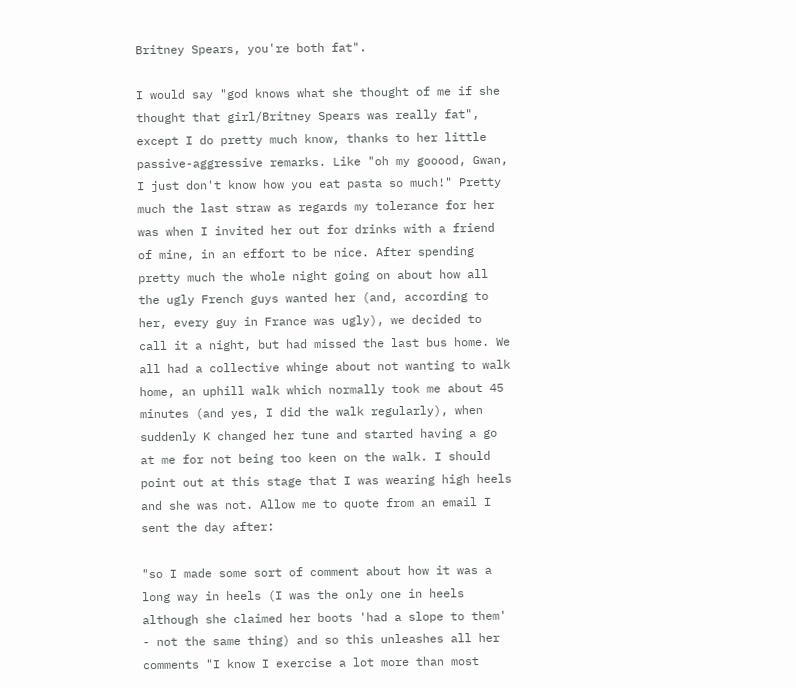Britney Spears, you're both fat".

I would say "god knows what she thought of me if she thought that girl/Britney Spears was really fat", except I do pretty much know, thanks to her little passive-aggressive remarks. Like "oh my gooood, Gwan, I just don't know how you eat pasta so much!" Pretty much the last straw as regards my tolerance for her was when I invited her out for drinks with a friend of mine, in an effort to be nice. After spending pretty much the whole night going on about how all the ugly French guys wanted her (and, according to her, every guy in France was ugly), we decided to call it a night, but had missed the last bus home. We all had a collective whinge about not wanting to walk home, an uphill walk which normally took me about 45 minutes (and yes, I did the walk regularly), when suddenly K changed her tune and started having a go at me for not being too keen on the walk. I should point out at this stage that I was wearing high heels and she was not. Allow me to quote from an email I sent the day after:

"so I made some sort of comment about how it was a long way in heels (I was the only one in heels although she claimed her boots 'had a slope to them' - not the same thing) and so this unleashes all her comments "I know I exercise a lot more than most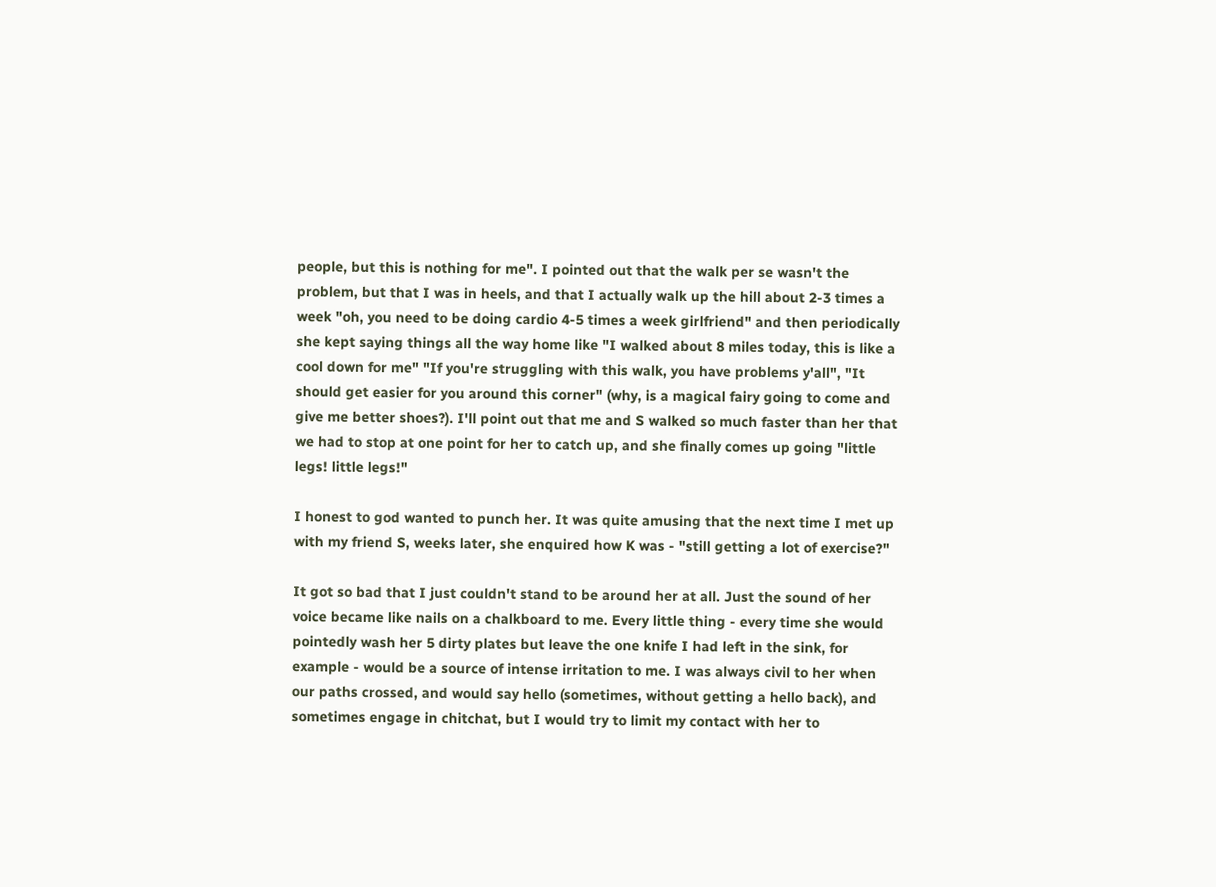people, but this is nothing for me". I pointed out that the walk per se wasn't the problem, but that I was in heels, and that I actually walk up the hill about 2-3 times a week "oh, you need to be doing cardio 4-5 times a week girlfriend" and then periodically she kept saying things all the way home like "I walked about 8 miles today, this is like a cool down for me" "If you're struggling with this walk, you have problems y'all", "It should get easier for you around this corner" (why, is a magical fairy going to come and give me better shoes?). I'll point out that me and S walked so much faster than her that we had to stop at one point for her to catch up, and she finally comes up going "little legs! little legs!"

I honest to god wanted to punch her. It was quite amusing that the next time I met up with my friend S, weeks later, she enquired how K was - "still getting a lot of exercise?"

It got so bad that I just couldn't stand to be around her at all. Just the sound of her voice became like nails on a chalkboard to me. Every little thing - every time she would pointedly wash her 5 dirty plates but leave the one knife I had left in the sink, for example - would be a source of intense irritation to me. I was always civil to her when our paths crossed, and would say hello (sometimes, without getting a hello back), and sometimes engage in chitchat, but I would try to limit my contact with her to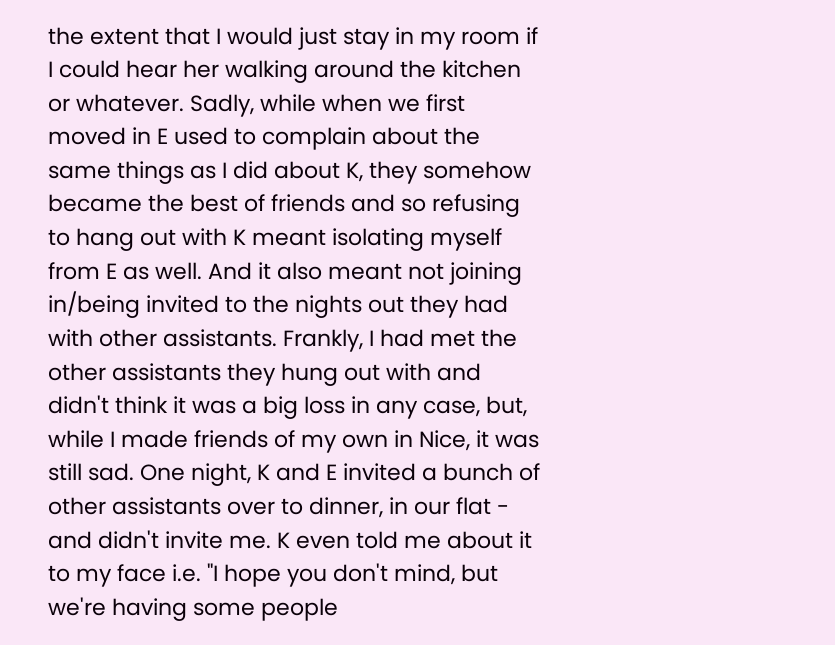the extent that I would just stay in my room if I could hear her walking around the kitchen or whatever. Sadly, while when we first moved in E used to complain about the same things as I did about K, they somehow became the best of friends and so refusing to hang out with K meant isolating myself from E as well. And it also meant not joining in/being invited to the nights out they had with other assistants. Frankly, I had met the other assistants they hung out with and didn't think it was a big loss in any case, but, while I made friends of my own in Nice, it was still sad. One night, K and E invited a bunch of other assistants over to dinner, in our flat - and didn't invite me. K even told me about it to my face i.e. "I hope you don't mind, but we're having some people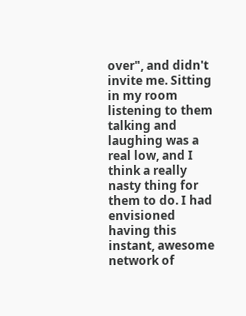over", and didn't invite me. Sitting in my room listening to them talking and laughing was a real low, and I think a really nasty thing for them to do. I had envisioned having this instant, awesome network of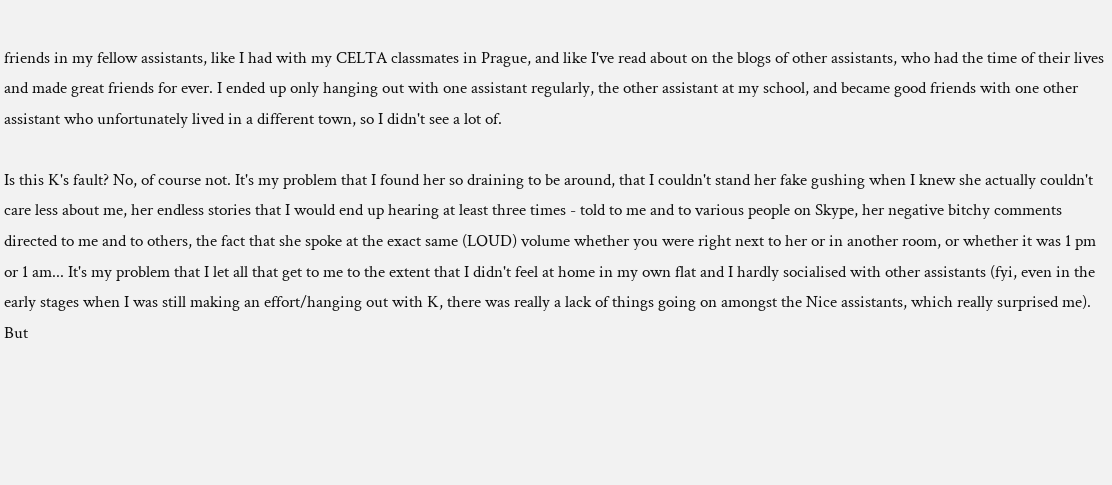friends in my fellow assistants, like I had with my CELTA classmates in Prague, and like I've read about on the blogs of other assistants, who had the time of their lives and made great friends for ever. I ended up only hanging out with one assistant regularly, the other assistant at my school, and became good friends with one other assistant who unfortunately lived in a different town, so I didn't see a lot of.

Is this K's fault? No, of course not. It's my problem that I found her so draining to be around, that I couldn't stand her fake gushing when I knew she actually couldn't care less about me, her endless stories that I would end up hearing at least three times - told to me and to various people on Skype, her negative bitchy comments directed to me and to others, the fact that she spoke at the exact same (LOUD) volume whether you were right next to her or in another room, or whether it was 1 pm or 1 am... It's my problem that I let all that get to me to the extent that I didn't feel at home in my own flat and I hardly socialised with other assistants (fyi, even in the early stages when I was still making an effort/hanging out with K, there was really a lack of things going on amongst the Nice assistants, which really surprised me). But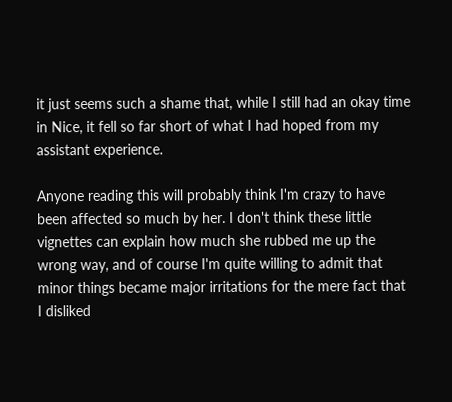it just seems such a shame that, while I still had an okay time in Nice, it fell so far short of what I had hoped from my assistant experience.

Anyone reading this will probably think I'm crazy to have been affected so much by her. I don't think these little vignettes can explain how much she rubbed me up the wrong way, and of course I'm quite willing to admit that minor things became major irritations for the mere fact that I disliked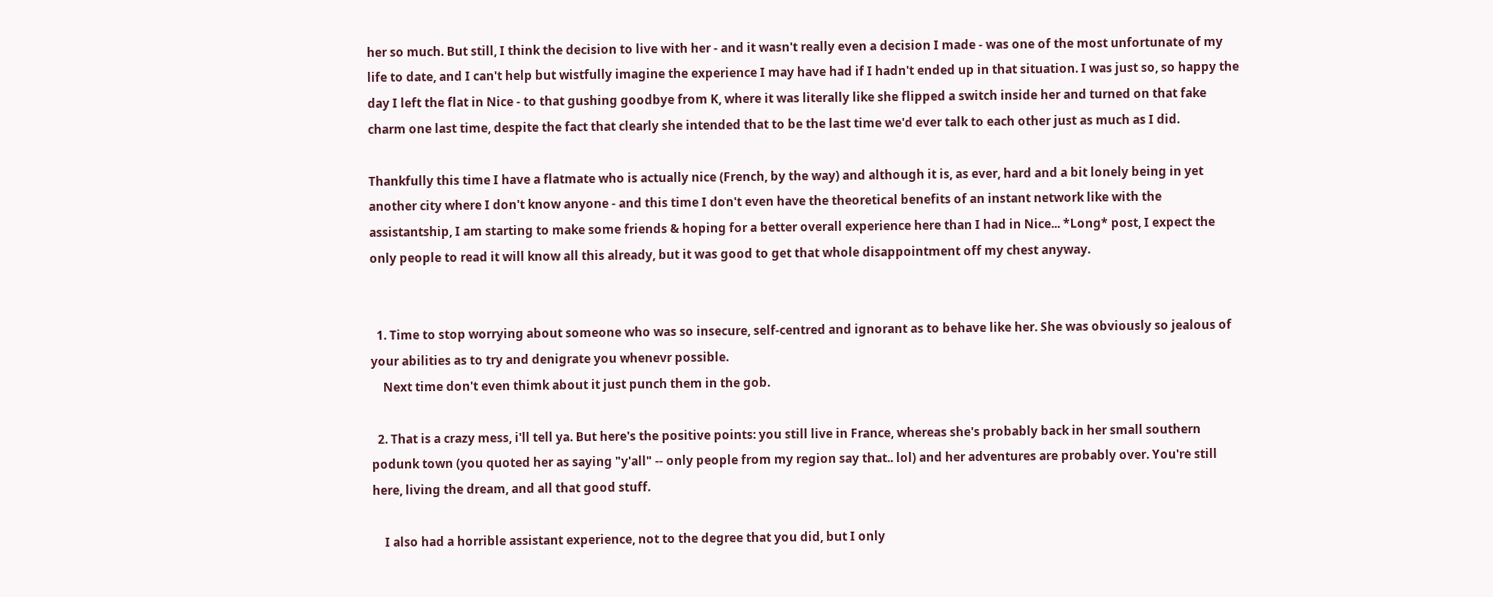her so much. But still, I think the decision to live with her - and it wasn't really even a decision I made - was one of the most unfortunate of my life to date, and I can't help but wistfully imagine the experience I may have had if I hadn't ended up in that situation. I was just so, so happy the day I left the flat in Nice - to that gushing goodbye from K, where it was literally like she flipped a switch inside her and turned on that fake charm one last time, despite the fact that clearly she intended that to be the last time we'd ever talk to each other just as much as I did.

Thankfully this time I have a flatmate who is actually nice (French, by the way) and although it is, as ever, hard and a bit lonely being in yet another city where I don't know anyone - and this time I don't even have the theoretical benefits of an instant network like with the assistantship, I am starting to make some friends & hoping for a better overall experience here than I had in Nice... *Long* post, I expect the only people to read it will know all this already, but it was good to get that whole disappointment off my chest anyway.


  1. Time to stop worrying about someone who was so insecure, self-centred and ignorant as to behave like her. She was obviously so jealous of your abilities as to try and denigrate you whenevr possible.
    Next time don't even thimk about it just punch them in the gob.

  2. That is a crazy mess, i'll tell ya. But here's the positive points: you still live in France, whereas she's probably back in her small southern podunk town (you quoted her as saying "y'all" -- only people from my region say that.. lol) and her adventures are probably over. You're still here, living the dream, and all that good stuff.

    I also had a horrible assistant experience, not to the degree that you did, but I only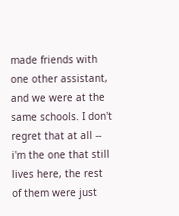made friends with one other assistant, and we were at the same schools. I don't regret that at all -- i'm the one that still lives here, the rest of them were just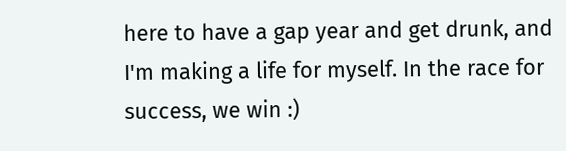here to have a gap year and get drunk, and I'm making a life for myself. In the race for success, we win :)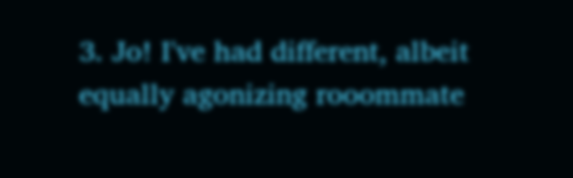3. Jo! I've had different, albeit equally agonizing rooommate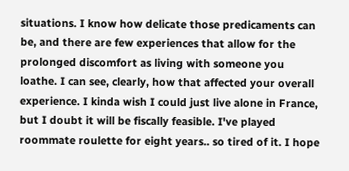situations. I know how delicate those predicaments can be, and there are few experiences that allow for the prolonged discomfort as living with someone you loathe. I can see, clearly, how that affected your overall experience. I kinda wish I could just live alone in France, but I doubt it will be fiscally feasible. I've played roommate roulette for eight years.. so tired of it. I hope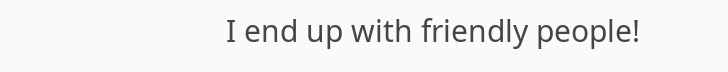I end up with friendly people!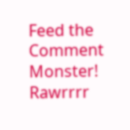Feed the Comment Monster! Rawrrrr